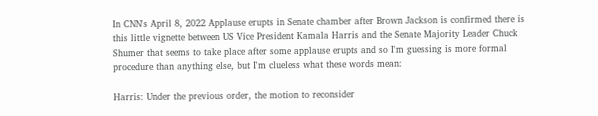In CNN's April 8, 2022 Applause erupts in Senate chamber after Brown Jackson is confirmed there is this little vignette between US Vice President Kamala Harris and the Senate Majority Leader Chuck Shumer that seems to take place after some applause erupts and so I'm guessing is more formal procedure than anything else, but I'm clueless what these words mean:

Harris: Under the previous order, the motion to reconsider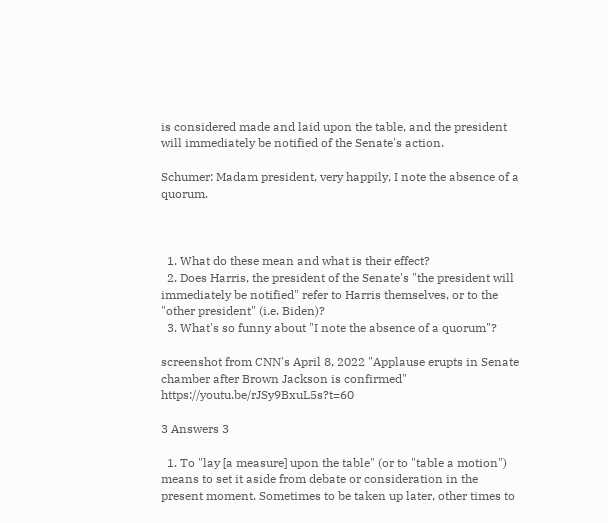is considered made and laid upon the table, and the president will immediately be notified of the Senate's action.

Schumer: Madam president, very happily, I note the absence of a quorum.



  1. What do these mean and what is their effect?
  2. Does Harris, the president of the Senate's "the president will immediately be notified" refer to Harris themselves, or to the "other president" (i.e. Biden)?
  3. What's so funny about "I note the absence of a quorum"?

screenshot from CNN's April 8, 2022 "Applause erupts in Senate chamber after Brown Jackson is confirmed" https://youtu.be/rJSy9BxuL5s?t=60

3 Answers 3

  1. To "lay [a measure] upon the table" (or to "table a motion") means to set it aside from debate or consideration in the present moment. Sometimes to be taken up later, other times to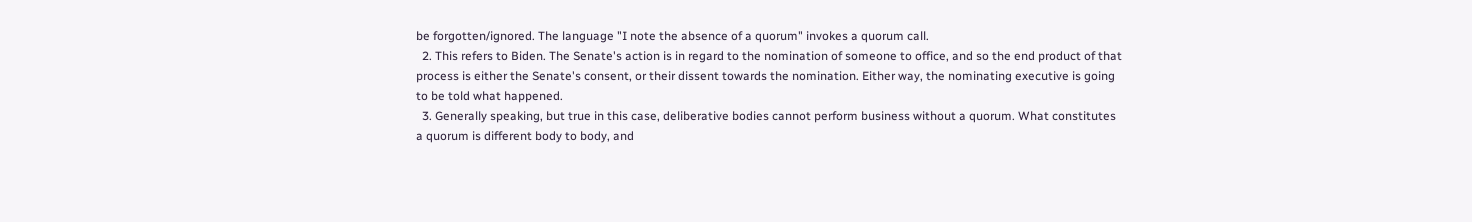be forgotten/ignored. The language "I note the absence of a quorum" invokes a quorum call.
  2. This refers to Biden. The Senate's action is in regard to the nomination of someone to office, and so the end product of that process is either the Senate's consent, or their dissent towards the nomination. Either way, the nominating executive is going to be told what happened.
  3. Generally speaking, but true in this case, deliberative bodies cannot perform business without a quorum. What constitutes a quorum is different body to body, and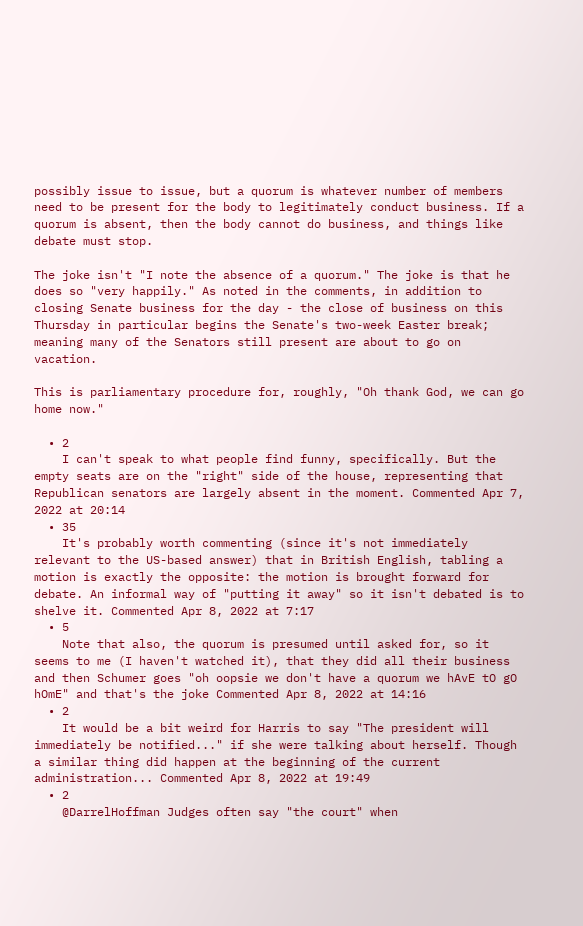possibly issue to issue, but a quorum is whatever number of members need to be present for the body to legitimately conduct business. If a quorum is absent, then the body cannot do business, and things like debate must stop.

The joke isn't "I note the absence of a quorum." The joke is that he does so "very happily." As noted in the comments, in addition to closing Senate business for the day - the close of business on this Thursday in particular begins the Senate's two-week Easter break; meaning many of the Senators still present are about to go on vacation.

This is parliamentary procedure for, roughly, "Oh thank God, we can go home now."

  • 2
    I can't speak to what people find funny, specifically. But the empty seats are on the "right" side of the house, representing that Republican senators are largely absent in the moment. Commented Apr 7, 2022 at 20:14
  • 35
    It's probably worth commenting (since it's not immediately relevant to the US-based answer) that in British English, tabling a motion is exactly the opposite: the motion is brought forward for debate. An informal way of "putting it away" so it isn't debated is to shelve it. Commented Apr 8, 2022 at 7:17
  • 5
    Note that also, the quorum is presumed until asked for, so it seems to me (I haven't watched it), that they did all their business and then Schumer goes "oh oopsie we don't have a quorum we hAvE tO gO hOmE" and that's the joke Commented Apr 8, 2022 at 14:16
  • 2
    It would be a bit weird for Harris to say "The president will immediately be notified..." if she were talking about herself. Though a similar thing did happen at the beginning of the current administration... Commented Apr 8, 2022 at 19:49
  • 2
    @DarrelHoffman Judges often say "the court" when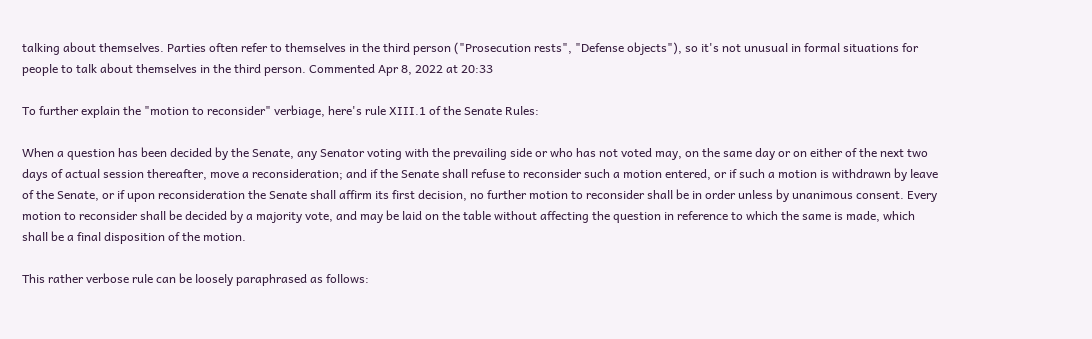talking about themselves. Parties often refer to themselves in the third person ("Prosecution rests", "Defense objects"), so it's not unusual in formal situations for people to talk about themselves in the third person. Commented Apr 8, 2022 at 20:33

To further explain the "motion to reconsider" verbiage, here's rule XIII.1 of the Senate Rules:

When a question has been decided by the Senate, any Senator voting with the prevailing side or who has not voted may, on the same day or on either of the next two days of actual session thereafter, move a reconsideration; and if the Senate shall refuse to reconsider such a motion entered, or if such a motion is withdrawn by leave of the Senate, or if upon reconsideration the Senate shall affirm its first decision, no further motion to reconsider shall be in order unless by unanimous consent. Every motion to reconsider shall be decided by a majority vote, and may be laid on the table without affecting the question in reference to which the same is made, which shall be a final disposition of the motion.

This rather verbose rule can be loosely paraphrased as follows: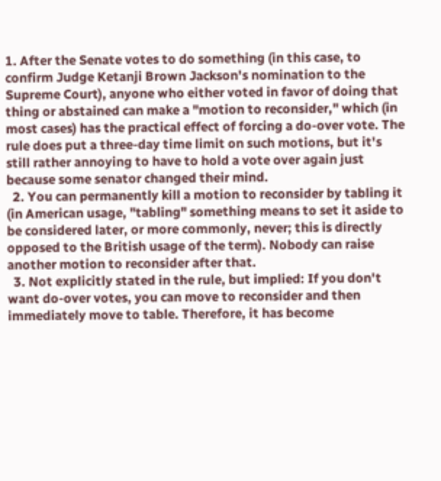1. After the Senate votes to do something (in this case, to confirm Judge Ketanji Brown Jackson's nomination to the Supreme Court), anyone who either voted in favor of doing that thing or abstained can make a "motion to reconsider," which (in most cases) has the practical effect of forcing a do-over vote. The rule does put a three-day time limit on such motions, but it's still rather annoying to have to hold a vote over again just because some senator changed their mind.
  2. You can permanently kill a motion to reconsider by tabling it (in American usage, "tabling" something means to set it aside to be considered later, or more commonly, never; this is directly opposed to the British usage of the term). Nobody can raise another motion to reconsider after that.
  3. Not explicitly stated in the rule, but implied: If you don't want do-over votes, you can move to reconsider and then immediately move to table. Therefore, it has become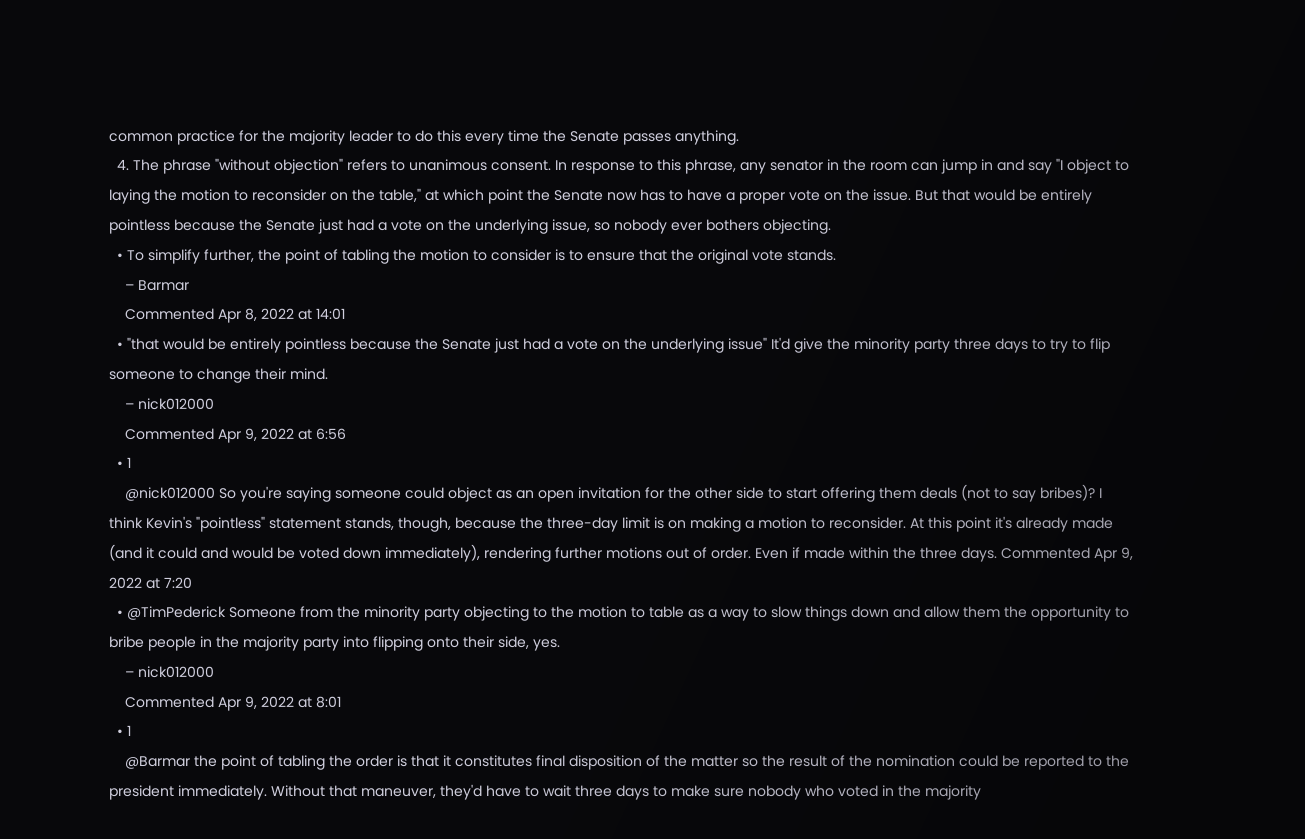common practice for the majority leader to do this every time the Senate passes anything.
  4. The phrase "without objection" refers to unanimous consent. In response to this phrase, any senator in the room can jump in and say "I object to laying the motion to reconsider on the table," at which point the Senate now has to have a proper vote on the issue. But that would be entirely pointless because the Senate just had a vote on the underlying issue, so nobody ever bothers objecting.
  • To simplify further, the point of tabling the motion to consider is to ensure that the original vote stands.
    – Barmar
    Commented Apr 8, 2022 at 14:01
  • "that would be entirely pointless because the Senate just had a vote on the underlying issue" It'd give the minority party three days to try to flip someone to change their mind.
    – nick012000
    Commented Apr 9, 2022 at 6:56
  • 1
    @nick012000 So you're saying someone could object as an open invitation for the other side to start offering them deals (not to say bribes)? I think Kevin's "pointless" statement stands, though, because the three-day limit is on making a motion to reconsider. At this point it's already made (and it could and would be voted down immediately), rendering further motions out of order. Even if made within the three days. Commented Apr 9, 2022 at 7:20
  • @TimPederick Someone from the minority party objecting to the motion to table as a way to slow things down and allow them the opportunity to bribe people in the majority party into flipping onto their side, yes.
    – nick012000
    Commented Apr 9, 2022 at 8:01
  • 1
    @Barmar the point of tabling the order is that it constitutes final disposition of the matter so the result of the nomination could be reported to the president immediately. Without that maneuver, they'd have to wait three days to make sure nobody who voted in the majority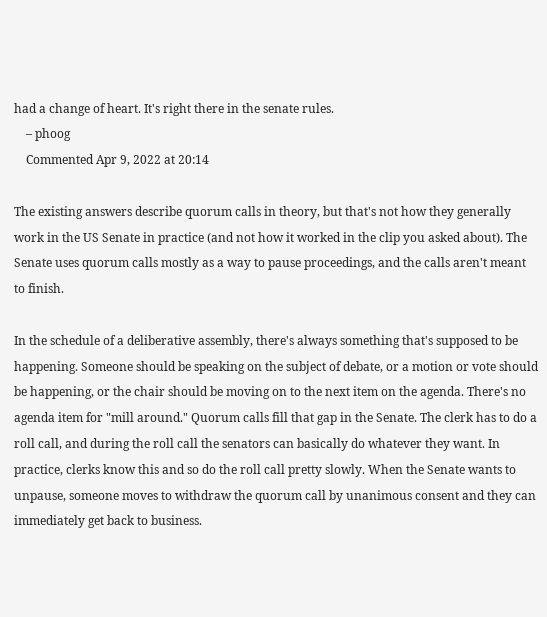had a change of heart. It's right there in the senate rules.
    – phoog
    Commented Apr 9, 2022 at 20:14

The existing answers describe quorum calls in theory, but that's not how they generally work in the US Senate in practice (and not how it worked in the clip you asked about). The Senate uses quorum calls mostly as a way to pause proceedings, and the calls aren't meant to finish.

In the schedule of a deliberative assembly, there's always something that's supposed to be happening. Someone should be speaking on the subject of debate, or a motion or vote should be happening, or the chair should be moving on to the next item on the agenda. There's no agenda item for "mill around." Quorum calls fill that gap in the Senate. The clerk has to do a roll call, and during the roll call the senators can basically do whatever they want. In practice, clerks know this and so do the roll call pretty slowly. When the Senate wants to unpause, someone moves to withdraw the quorum call by unanimous consent and they can immediately get back to business.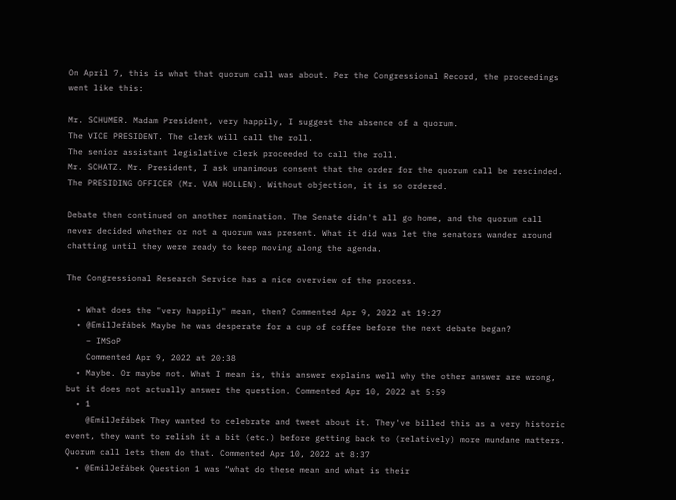On April 7, this is what that quorum call was about. Per the Congressional Record, the proceedings went like this:

Mr. SCHUMER. Madam President, very happily, I suggest the absence of a quorum.
The VICE PRESIDENT. The clerk will call the roll.
The senior assistant legislative clerk proceeded to call the roll.
Mr. SCHATZ. Mr. President, I ask unanimous consent that the order for the quorum call be rescinded.
The PRESIDING OFFICER (Mr. VAN HOLLEN). Without objection, it is so ordered.

Debate then continued on another nomination. The Senate didn't all go home, and the quorum call never decided whether or not a quorum was present. What it did was let the senators wander around chatting until they were ready to keep moving along the agenda.

The Congressional Research Service has a nice overview of the process.

  • What does the "very happily" mean, then? Commented Apr 9, 2022 at 19:27
  • @EmilJeřábek Maybe he was desperate for a cup of coffee before the next debate began?
    – IMSoP
    Commented Apr 9, 2022 at 20:38
  • Maybe. Or maybe not. What I mean is, this answer explains well why the other answer are wrong, but it does not actually answer the question. Commented Apr 10, 2022 at 5:59
  • 1
    @EmilJeřábek They wanted to celebrate and tweet about it. They've billed this as a very historic event, they want to relish it a bit (etc.) before getting back to (relatively) more mundane matters. Quorum call lets them do that. Commented Apr 10, 2022 at 8:37
  • @EmilJeřábek Question 1 was “what do these mean and what is their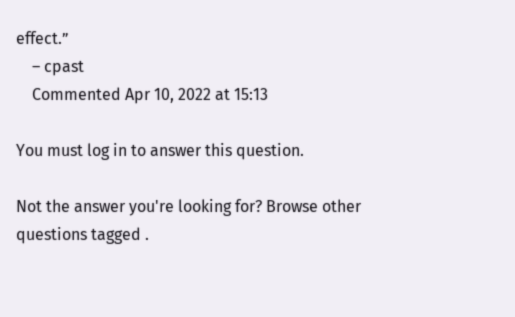effect.”
    – cpast
    Commented Apr 10, 2022 at 15:13

You must log in to answer this question.

Not the answer you're looking for? Browse other questions tagged .